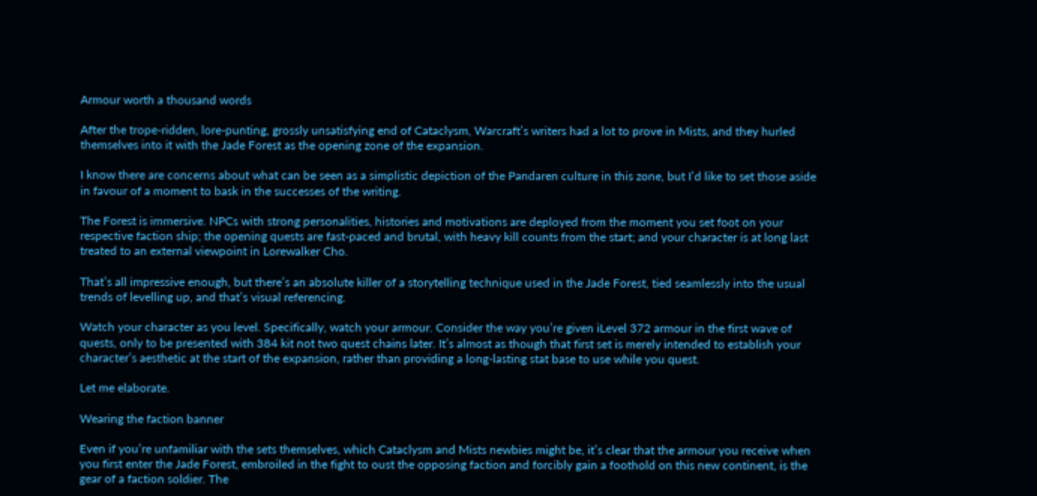Armour worth a thousand words

After the trope-ridden, lore-punting, grossly unsatisfying end of Cataclysm, Warcraft’s writers had a lot to prove in Mists, and they hurled themselves into it with the Jade Forest as the opening zone of the expansion.

I know there are concerns about what can be seen as a simplistic depiction of the Pandaren culture in this zone, but I’d like to set those aside in favour of a moment to bask in the successes of the writing.

The Forest is immersive. NPCs with strong personalities, histories and motivations are deployed from the moment you set foot on your respective faction ship; the opening quests are fast-paced and brutal, with heavy kill counts from the start; and your character is at long last treated to an external viewpoint in Lorewalker Cho.

That’s all impressive enough, but there’s an absolute killer of a storytelling technique used in the Jade Forest, tied seamlessly into the usual trends of levelling up, and that’s visual referencing.

Watch your character as you level. Specifically, watch your armour. Consider the way you’re given iLevel 372 armour in the first wave of quests, only to be presented with 384 kit not two quest chains later. It’s almost as though that first set is merely intended to establish your character’s aesthetic at the start of the expansion, rather than providing a long-lasting stat base to use while you quest.

Let me elaborate.

Wearing the faction banner

Even if you’re unfamiliar with the sets themselves, which Cataclysm and Mists newbies might be, it’s clear that the armour you receive when you first enter the Jade Forest, embroiled in the fight to oust the opposing faction and forcibly gain a foothold on this new continent, is the gear of a faction soldier. The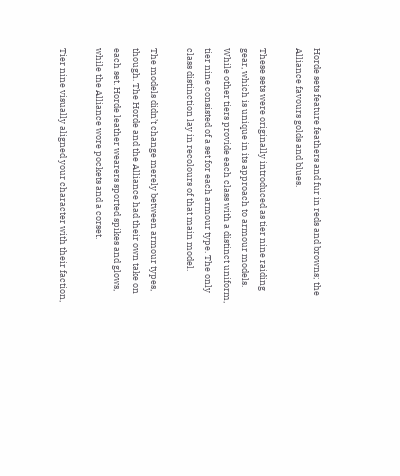Horde sets feature feathers and fur in reds and browns; the Alliance favours golds and blues.

These sets were originally introduced as tier nine raiding gear, which is unique in its approach to armour models. While other tiers provide each class with a distinct uniform, tier nine consisted of a set for each armour type. The only class distinction lay in recolours of that main model.

The models didn’t change merely between armour types, though. The Horde and the Alliance had their own take on each set. Horde leather wearers sported spikes and glows, while the Alliance wore pockets and a corset.

Tier nine visually aligned your character with their faction,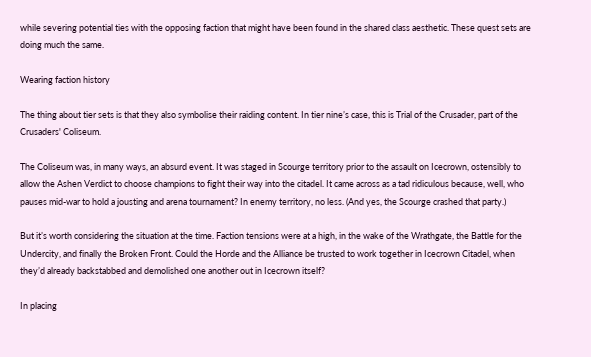while severing potential ties with the opposing faction that might have been found in the shared class aesthetic. These quest sets are doing much the same.

Wearing faction history

The thing about tier sets is that they also symbolise their raiding content. In tier nine’s case, this is Trial of the Crusader, part of the Crusaders' Coliseum.

The Coliseum was, in many ways, an absurd event. It was staged in Scourge territory prior to the assault on Icecrown, ostensibly to allow the Ashen Verdict to choose champions to fight their way into the citadel. It came across as a tad ridiculous because, well, who pauses mid-war to hold a jousting and arena tournament? In enemy territory, no less. (And yes, the Scourge crashed that party.)

But it’s worth considering the situation at the time. Faction tensions were at a high, in the wake of the Wrathgate, the Battle for the Undercity, and finally the Broken Front. Could the Horde and the Alliance be trusted to work together in Icecrown Citadel, when they’d already backstabbed and demolished one another out in Icecrown itself?

In placing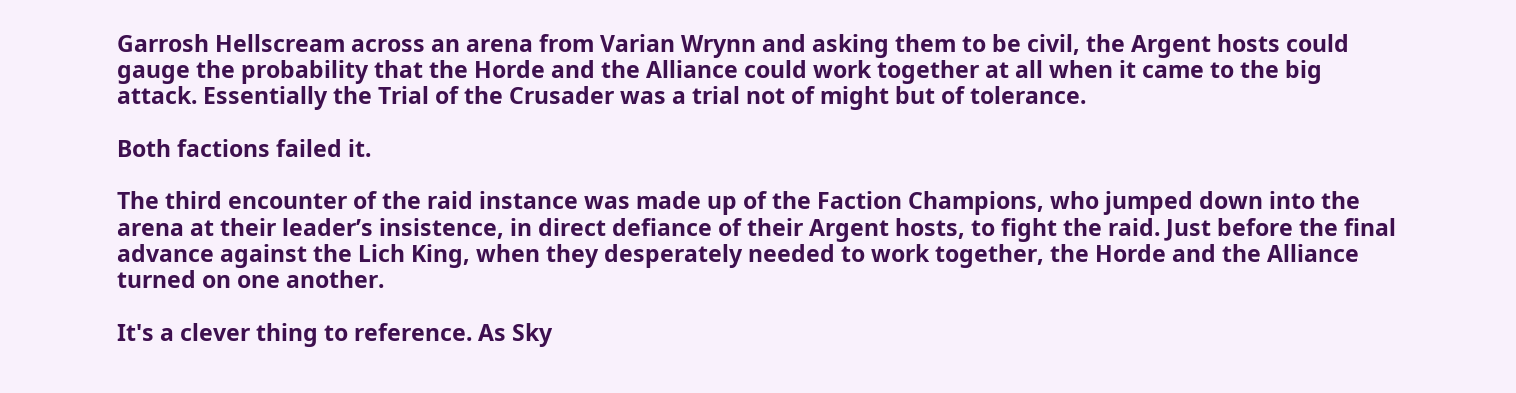Garrosh Hellscream across an arena from Varian Wrynn and asking them to be civil, the Argent hosts could gauge the probability that the Horde and the Alliance could work together at all when it came to the big attack. Essentially the Trial of the Crusader was a trial not of might but of tolerance.

Both factions failed it.

The third encounter of the raid instance was made up of the Faction Champions, who jumped down into the arena at their leader’s insistence, in direct defiance of their Argent hosts, to fight the raid. Just before the final advance against the Lich King, when they desperately needed to work together, the Horde and the Alliance turned on one another.

It's a clever thing to reference. As Sky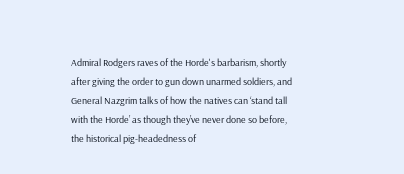Admiral Rodgers raves of the Horde's barbarism, shortly after giving the order to gun down unarmed soldiers, and General Nazgrim talks of how the natives can ‘stand tall with the Horde’ as though they’ve never done so before, the historical pig-headedness of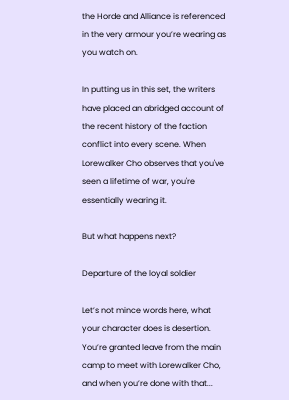the Horde and Alliance is referenced in the very armour you’re wearing as you watch on.

In putting us in this set, the writers have placed an abridged account of the recent history of the faction conflict into every scene. When Lorewalker Cho observes that you've seen a lifetime of war, you're essentially wearing it.

But what happens next?

Departure of the loyal soldier

Let’s not mince words here, what your character does is desertion. You’re granted leave from the main camp to meet with Lorewalker Cho, and when you’re done with that...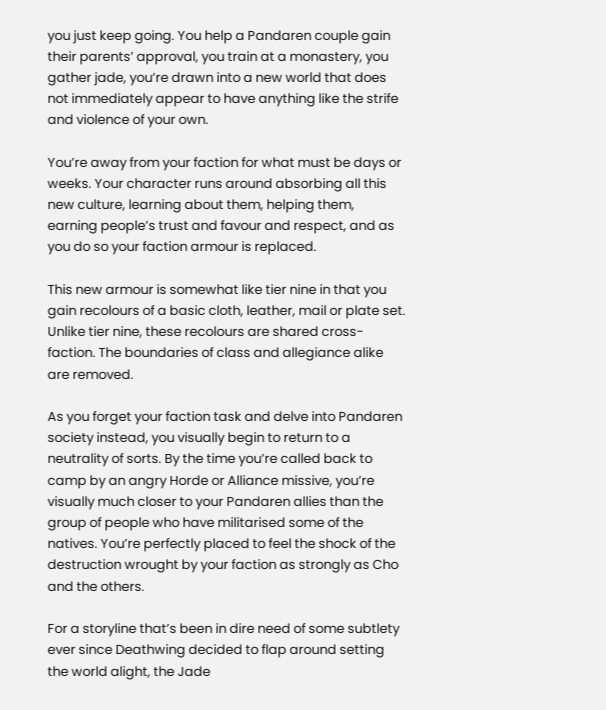you just keep going. You help a Pandaren couple gain their parents’ approval, you train at a monastery, you gather jade, you’re drawn into a new world that does not immediately appear to have anything like the strife and violence of your own.

You’re away from your faction for what must be days or weeks. Your character runs around absorbing all this new culture, learning about them, helping them, earning people’s trust and favour and respect, and as you do so your faction armour is replaced.

This new armour is somewhat like tier nine in that you gain recolours of a basic cloth, leather, mail or plate set. Unlike tier nine, these recolours are shared cross-faction. The boundaries of class and allegiance alike are removed.

As you forget your faction task and delve into Pandaren society instead, you visually begin to return to a neutrality of sorts. By the time you’re called back to camp by an angry Horde or Alliance missive, you’re visually much closer to your Pandaren allies than the group of people who have militarised some of the natives. You’re perfectly placed to feel the shock of the destruction wrought by your faction as strongly as Cho and the others.

For a storyline that’s been in dire need of some subtlety ever since Deathwing decided to flap around setting the world alight, the Jade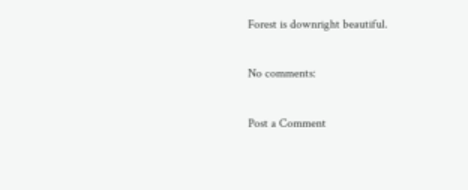Forest is downright beautiful.

No comments:

Post a Comment